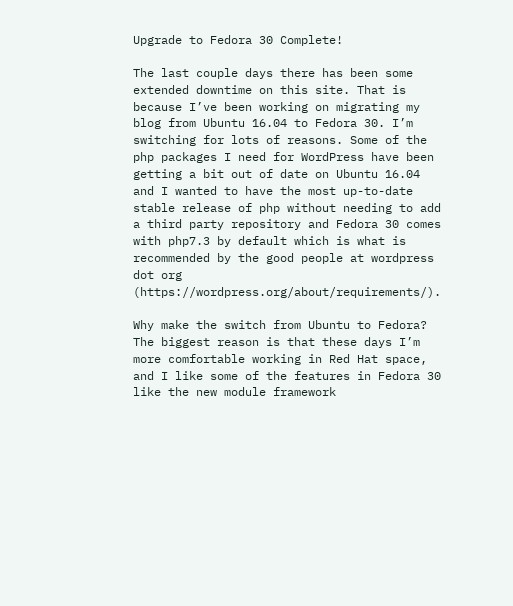Upgrade to Fedora 30 Complete!

The last couple days there has been some extended downtime on this site. That is because I’ve been working on migrating my blog from Ubuntu 16.04 to Fedora 30. I’m switching for lots of reasons. Some of the php packages I need for WordPress have been getting a bit out of date on Ubuntu 16.04 and I wanted to have the most up-to-date stable release of php without needing to add a third party repository and Fedora 30 comes with php7.3 by default which is what is recommended by the good people at wordpress dot org (https://wordpress.org/about/requirements/).

Why make the switch from Ubuntu to Fedora? The biggest reason is that these days I’m more comfortable working in Red Hat space, and I like some of the features in Fedora 30 like the new module framework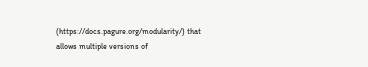(https://docs.pagure.org/modularity/) that allows multiple versions of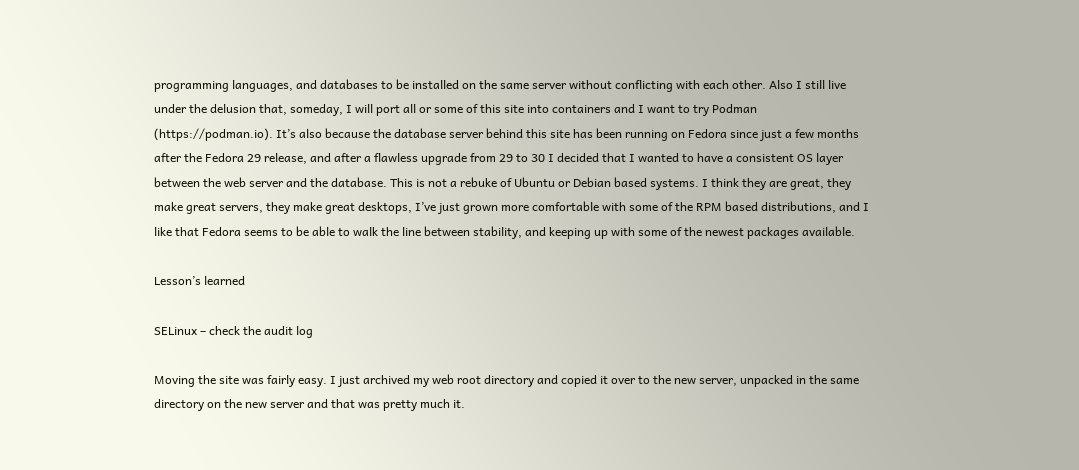programming languages, and databases to be installed on the same server without conflicting with each other. Also I still live under the delusion that, someday, I will port all or some of this site into containers and I want to try Podman (https://podman.io). It’s also because the database server behind this site has been running on Fedora since just a few months after the Fedora 29 release, and after a flawless upgrade from 29 to 30 I decided that I wanted to have a consistent OS layer between the web server and the database. This is not a rebuke of Ubuntu or Debian based systems. I think they are great, they make great servers, they make great desktops, I’ve just grown more comfortable with some of the RPM based distributions, and I like that Fedora seems to be able to walk the line between stability, and keeping up with some of the newest packages available.

Lesson’s learned

SELinux – check the audit log

Moving the site was fairly easy. I just archived my web root directory and copied it over to the new server, unpacked in the same directory on the new server and that was pretty much it.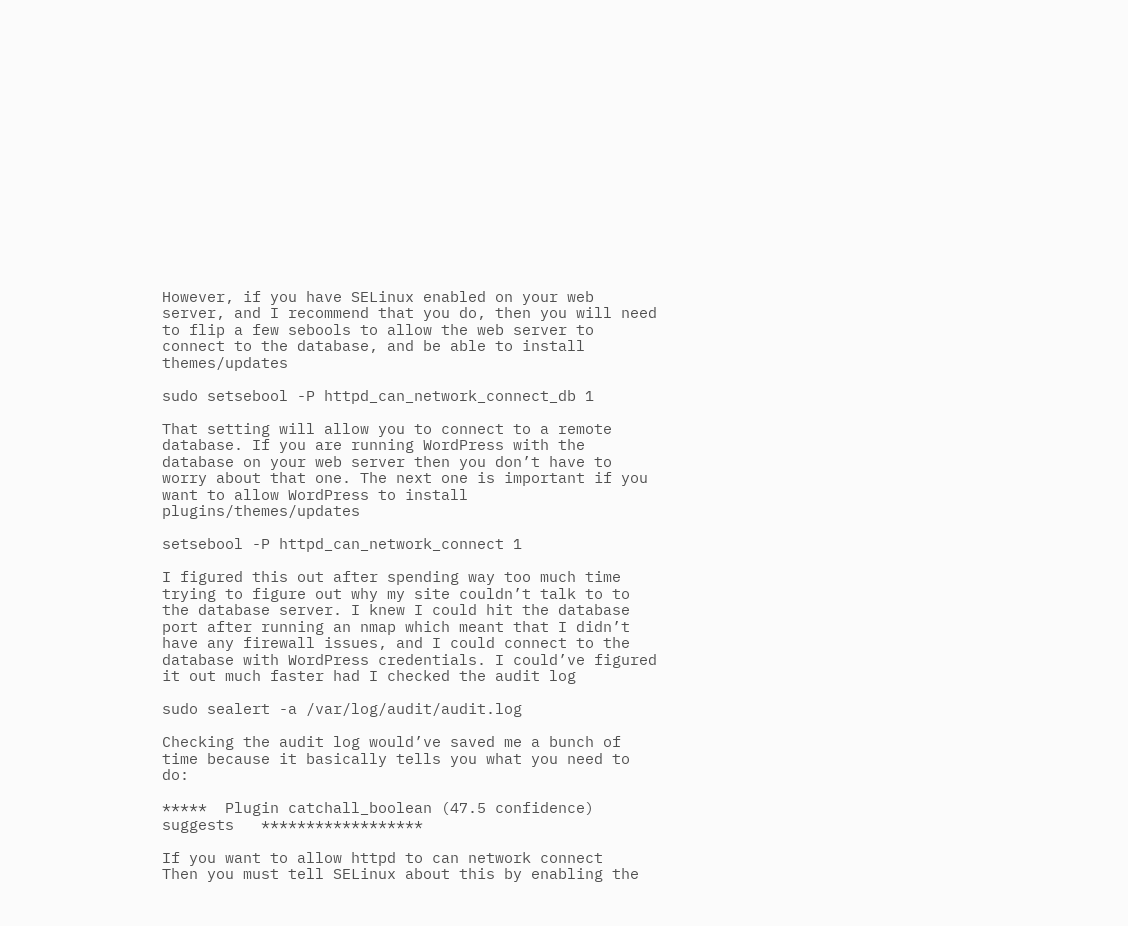However, if you have SELinux enabled on your web server, and I recommend that you do, then you will need to flip a few sebools to allow the web server to connect to the database, and be able to install themes/updates

sudo setsebool -P httpd_can_network_connect_db 1

That setting will allow you to connect to a remote database. If you are running WordPress with the database on your web server then you don’t have to worry about that one. The next one is important if you want to allow WordPress to install plugins/themes/updates

setsebool -P httpd_can_network_connect 1

I figured this out after spending way too much time trying to figure out why my site couldn’t talk to to the database server. I knew I could hit the database port after running an nmap which meant that I didn’t have any firewall issues, and I could connect to the database with WordPress credentials. I could’ve figured it out much faster had I checked the audit log

sudo sealert -a /var/log/audit/audit.log

Checking the audit log would’ve saved me a bunch of time because it basically tells you what you need to do:

*****  Plugin catchall_boolean (47.5 confidence) suggests   ******************

If you want to allow httpd to can network connect
Then you must tell SELinux about this by enabling the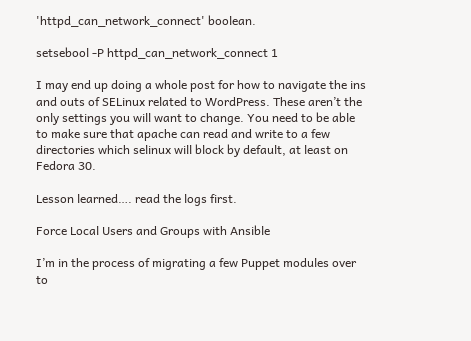'httpd_can_network_connect' boolean.

setsebool -P httpd_can_network_connect 1

I may end up doing a whole post for how to navigate the ins and outs of SELinux related to WordPress. These aren’t the only settings you will want to change. You need to be able to make sure that apache can read and write to a few directories which selinux will block by default, at least on Fedora 30.

Lesson learned…. read the logs first.

Force Local Users and Groups with Ansible

I’m in the process of migrating a few Puppet modules over to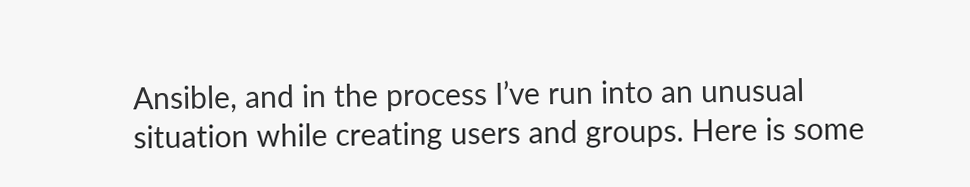Ansible, and in the process I’ve run into an unusual situation while creating users and groups. Here is some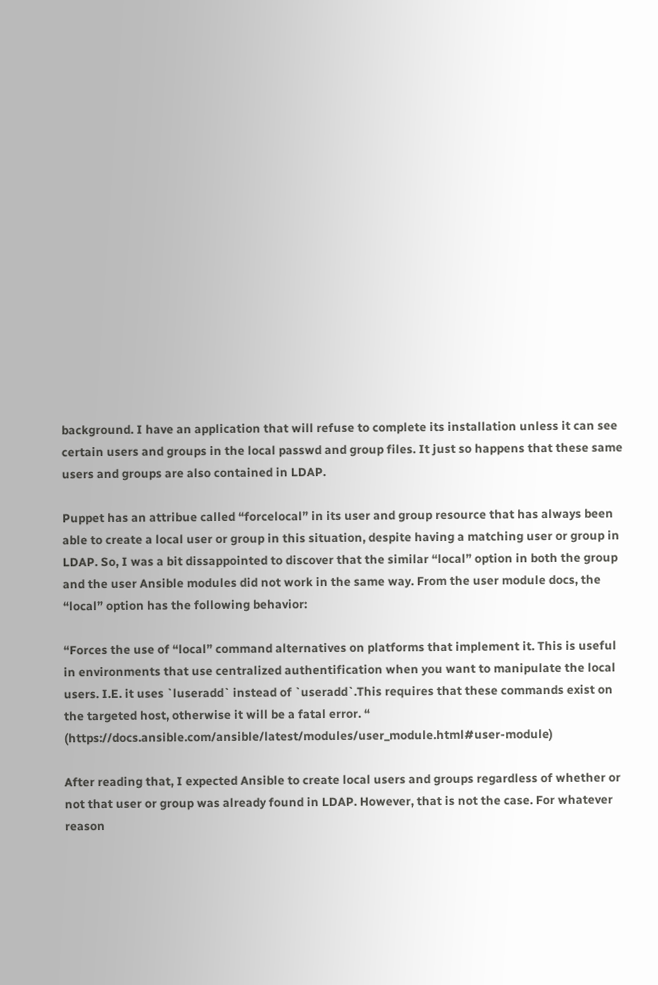background. I have an application that will refuse to complete its installation unless it can see certain users and groups in the local passwd and group files. It just so happens that these same users and groups are also contained in LDAP.

Puppet has an attribue called “forcelocal” in its user and group resource that has always been able to create a local user or group in this situation, despite having a matching user or group in LDAP. So, I was a bit dissappointed to discover that the similar “local” option in both the group and the user Ansible modules did not work in the same way. From the user module docs, the “local” option has the following behavior:

“Forces the use of “local” command alternatives on platforms that implement it. This is useful in environments that use centralized authentification when you want to manipulate the local users. I.E. it uses `luseradd` instead of `useradd`.This requires that these commands exist on the targeted host, otherwise it will be a fatal error. “ (https://docs.ansible.com/ansible/latest/modules/user_module.html#user-module)

After reading that, I expected Ansible to create local users and groups regardless of whether or not that user or group was already found in LDAP. However, that is not the case. For whatever reason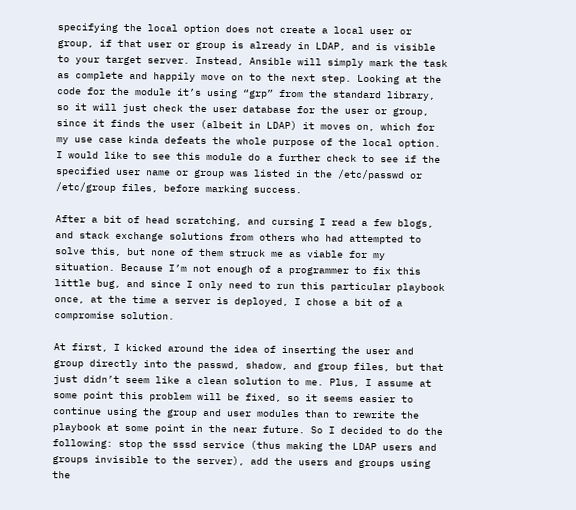specifying the local option does not create a local user or group, if that user or group is already in LDAP, and is visible to your target server. Instead, Ansible will simply mark the task as complete and happily move on to the next step. Looking at the code for the module it’s using “grp” from the standard library, so it will just check the user database for the user or group, since it finds the user (albeit in LDAP) it moves on, which for my use case kinda defeats the whole purpose of the local option. I would like to see this module do a further check to see if the specified user name or group was listed in the /etc/passwd or /etc/group files, before marking success.

After a bit of head scratching, and cursing I read a few blogs, and stack exchange solutions from others who had attempted to solve this, but none of them struck me as viable for my situation. Because I’m not enough of a programmer to fix this little bug, and since I only need to run this particular playbook once, at the time a server is deployed, I chose a bit of a compromise solution.

At first, I kicked around the idea of inserting the user and group directly into the passwd, shadow, and group files, but that just didn’t seem like a clean solution to me. Plus, I assume at some point this problem will be fixed, so it seems easier to continue using the group and user modules than to rewrite the playbook at some point in the near future. So I decided to do the following: stop the sssd service (thus making the LDAP users and groups invisible to the server), add the users and groups using the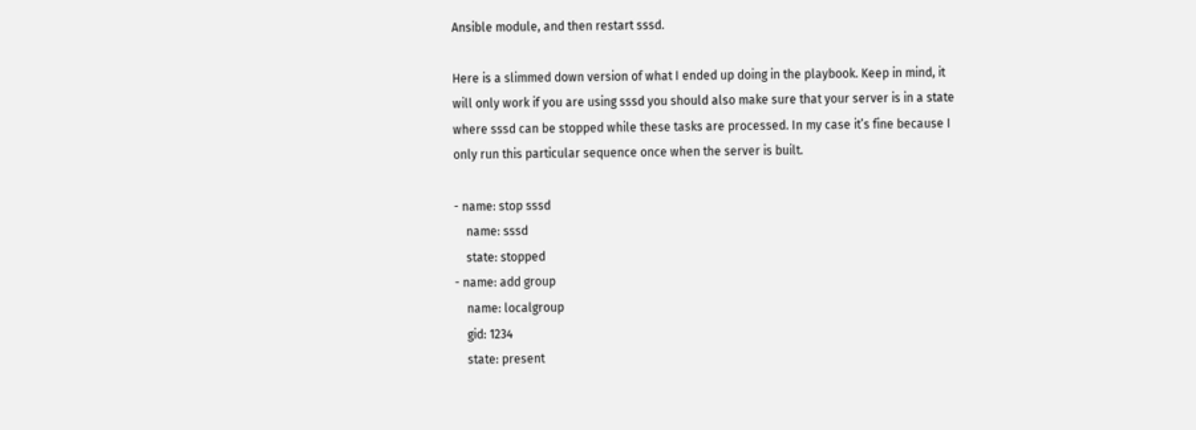Ansible module, and then restart sssd.

Here is a slimmed down version of what I ended up doing in the playbook. Keep in mind, it will only work if you are using sssd you should also make sure that your server is in a state where sssd can be stopped while these tasks are processed. In my case it’s fine because I only run this particular sequence once when the server is built.

- name: stop sssd
    name: sssd
    state: stopped
- name: add group
    name: localgroup
    gid: 1234
    state: present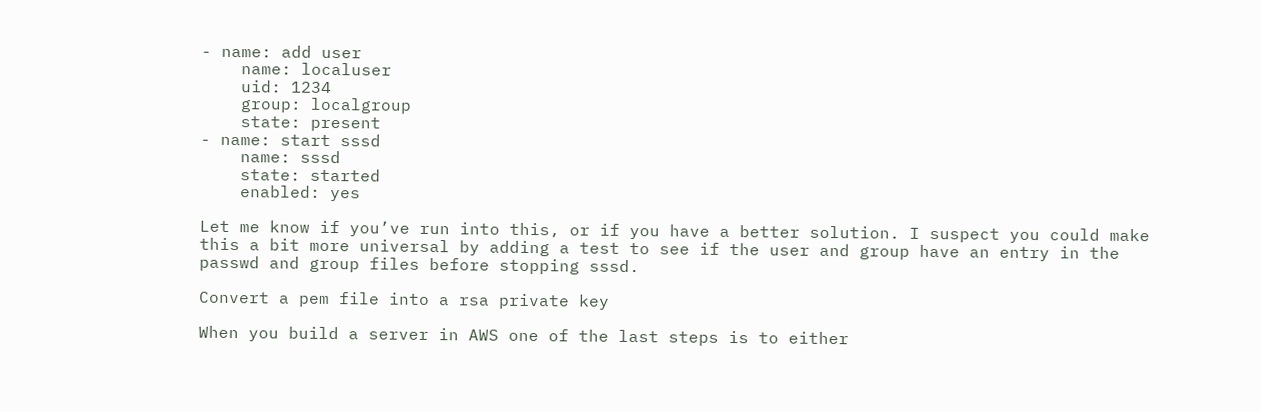- name: add user
    name: localuser
    uid: 1234
    group: localgroup
    state: present
- name: start sssd
    name: sssd
    state: started
    enabled: yes

Let me know if you’ve run into this, or if you have a better solution. I suspect you could make this a bit more universal by adding a test to see if the user and group have an entry in the passwd and group files before stopping sssd.

Convert a pem file into a rsa private key

When you build a server in AWS one of the last steps is to either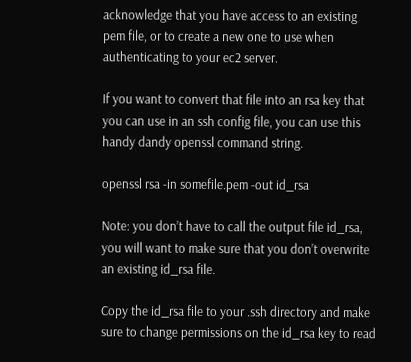acknowledge that you have access to an existing pem file, or to create a new one to use when authenticating to your ec2 server.

If you want to convert that file into an rsa key that you can use in an ssh config file, you can use this handy dandy openssl command string.

openssl rsa -in somefile.pem -out id_rsa

Note: you don’t have to call the output file id_rsa, you will want to make sure that you don’t overwrite an existing id_rsa file.

Copy the id_rsa file to your .ssh directory and make sure to change permissions on the id_rsa key to read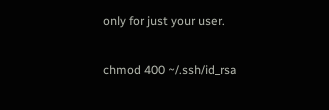only for just your user.

chmod 400 ~/.ssh/id_rsa